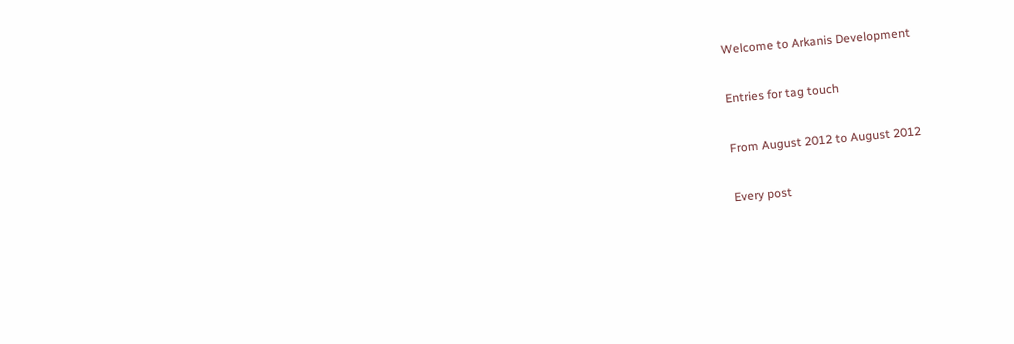Welcome to Arkanis Development

Entries for tag touch

From August 2012 to August 2012

Every post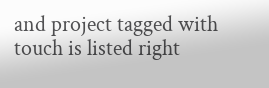and project tagged with touch is listed right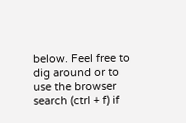below. Feel free to dig around or to use the browser search (ctrl + f) if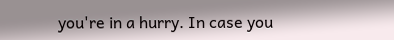you're in a hurry. In case you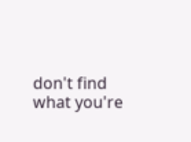don't find what you're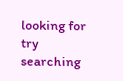looking for try searching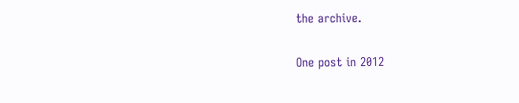the archive.

One post in 2012